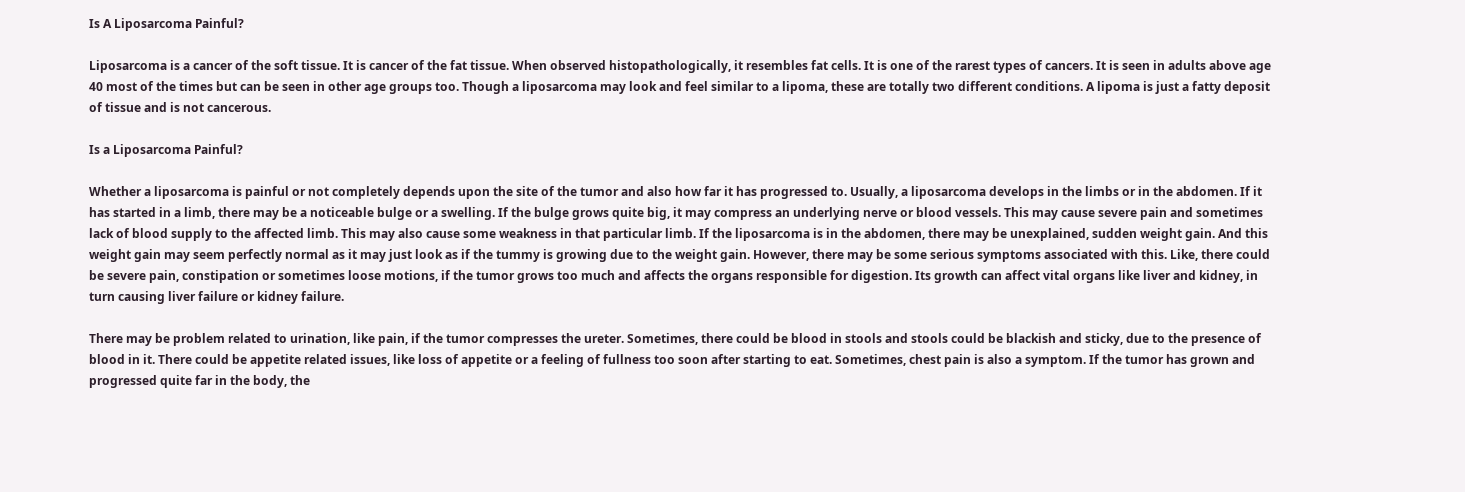Is A Liposarcoma Painful?

Liposarcoma is a cancer of the soft tissue. It is cancer of the fat tissue. When observed histopathologically, it resembles fat cells. It is one of the rarest types of cancers. It is seen in adults above age 40 most of the times but can be seen in other age groups too. Though a liposarcoma may look and feel similar to a lipoma, these are totally two different conditions. A lipoma is just a fatty deposit of tissue and is not cancerous.

Is a Liposarcoma Painful?

Whether a liposarcoma is painful or not completely depends upon the site of the tumor and also how far it has progressed to. Usually, a liposarcoma develops in the limbs or in the abdomen. If it has started in a limb, there may be a noticeable bulge or a swelling. If the bulge grows quite big, it may compress an underlying nerve or blood vessels. This may cause severe pain and sometimes lack of blood supply to the affected limb. This may also cause some weakness in that particular limb. If the liposarcoma is in the abdomen, there may be unexplained, sudden weight gain. And this weight gain may seem perfectly normal as it may just look as if the tummy is growing due to the weight gain. However, there may be some serious symptoms associated with this. Like, there could be severe pain, constipation or sometimes loose motions, if the tumor grows too much and affects the organs responsible for digestion. Its growth can affect vital organs like liver and kidney, in turn causing liver failure or kidney failure.

There may be problem related to urination, like pain, if the tumor compresses the ureter. Sometimes, there could be blood in stools and stools could be blackish and sticky, due to the presence of blood in it. There could be appetite related issues, like loss of appetite or a feeling of fullness too soon after starting to eat. Sometimes, chest pain is also a symptom. If the tumor has grown and progressed quite far in the body, the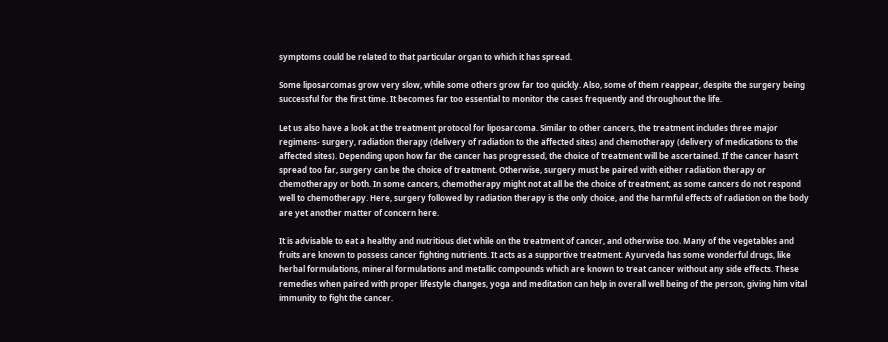symptoms could be related to that particular organ to which it has spread.

Some liposarcomas grow very slow, while some others grow far too quickly. Also, some of them reappear, despite the surgery being successful for the first time. It becomes far too essential to monitor the cases frequently and throughout the life.

Let us also have a look at the treatment protocol for liposarcoma. Similar to other cancers, the treatment includes three major regimens- surgery, radiation therapy (delivery of radiation to the affected sites) and chemotherapy (delivery of medications to the affected sites). Depending upon how far the cancer has progressed, the choice of treatment will be ascertained. If the cancer hasn’t spread too far, surgery can be the choice of treatment. Otherwise, surgery must be paired with either radiation therapy or chemotherapy or both. In some cancers, chemotherapy might not at all be the choice of treatment, as some cancers do not respond well to chemotherapy. Here, surgery followed by radiation therapy is the only choice, and the harmful effects of radiation on the body are yet another matter of concern here.

It is advisable to eat a healthy and nutritious diet while on the treatment of cancer, and otherwise too. Many of the vegetables and fruits are known to possess cancer fighting nutrients. It acts as a supportive treatment. Ayurveda has some wonderful drugs, like herbal formulations, mineral formulations and metallic compounds which are known to treat cancer without any side effects. These remedies when paired with proper lifestyle changes, yoga and meditation can help in overall well being of the person, giving him vital immunity to fight the cancer.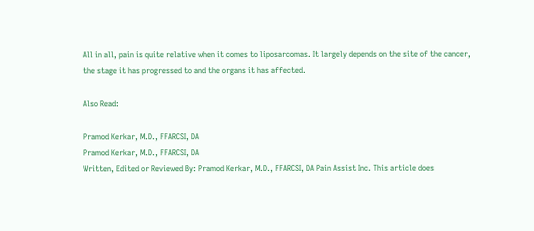All in all, pain is quite relative when it comes to liposarcomas. It largely depends on the site of the cancer, the stage it has progressed to and the organs it has affected.

Also Read:

Pramod Kerkar, M.D., FFARCSI, DA
Pramod Kerkar, M.D., FFARCSI, DA
Written, Edited or Reviewed By: Pramod Kerkar, M.D., FFARCSI, DA Pain Assist Inc. This article does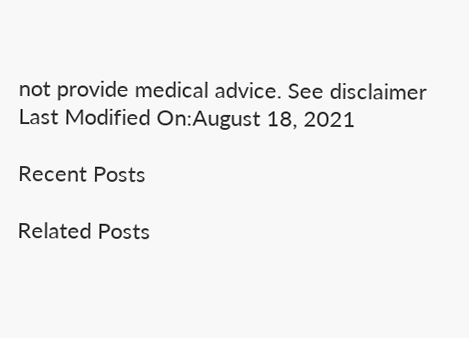not provide medical advice. See disclaimer
Last Modified On:August 18, 2021

Recent Posts

Related Posts